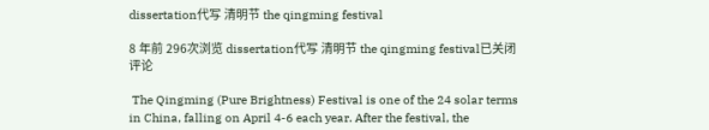dissertation代写 清明节 the qingming festival

8 年前 296次浏览 dissertation代写 清明节 the qingming festival已关闭评论

 The Qingming (Pure Brightness) Festival is one of the 24 solar terms in China, falling on April 4-6 each year. After the festival, the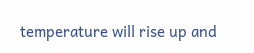temperature will rise up and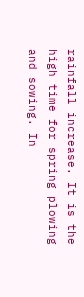rainfall increase. It is the high time for spring plowing and sowing. In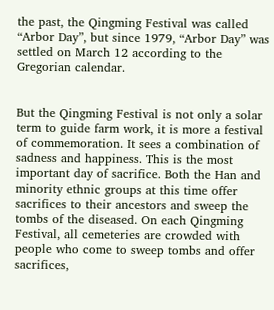the past, the Qingming Festival was called “Arbor Day”, but since 1979, “Arbor Day” was settled on March 12 according to the Gregorian calendar.


But the Qingming Festival is not only a solar term to guide farm work, it is more a festival of commemoration. It sees a combination of sadness and happiness. This is the most important day of sacrifice. Both the Han and minority ethnic groups at this time offer sacrifices to their ancestors and sweep the tombs of the diseased. On each Qingming Festival, all cemeteries are crowded with people who come to sweep tombs and offer sacrifices,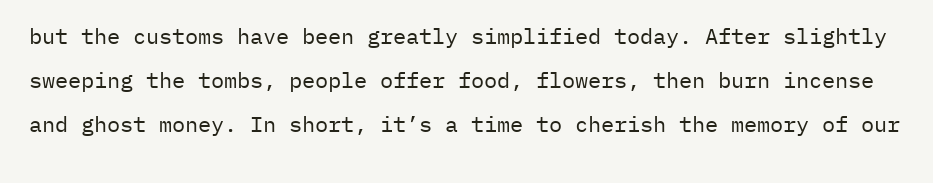but the customs have been greatly simplified today. After slightly sweeping the tombs, people offer food, flowers, then burn incense and ghost money. In short, it’s a time to cherish the memory of our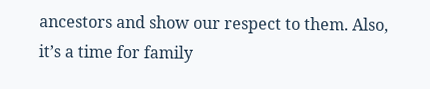ancestors and show our respect to them. Also, it’s a time for family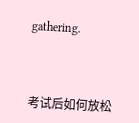gathering.



考试后如何放松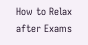How to Relax after Exams